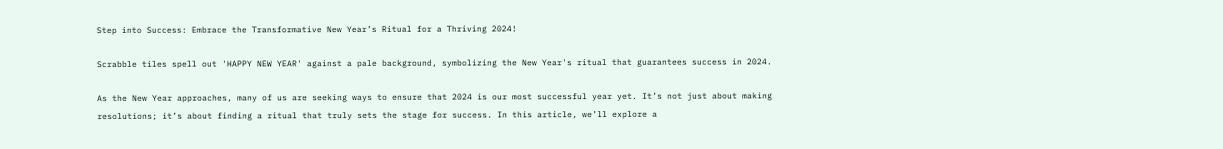Step into Success: Embrace the Transformative New Year’s Ritual for a Thriving 2024!

Scrabble tiles spell out 'HAPPY NEW YEAR' against a pale background, symbolizing the New Year's ritual that guarantees success in 2024.

As the New Year approaches, many of us are seeking ways to ensure that 2024 is our most successful year yet. It’s not just about making resolutions; it’s about finding a ritual that truly sets the stage for success. In this article, we’ll explore a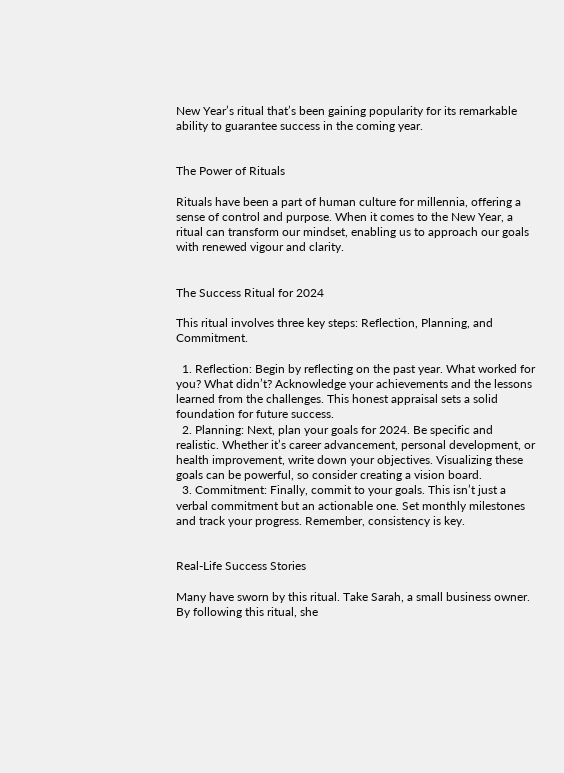New Year’s ritual that’s been gaining popularity for its remarkable ability to guarantee success in the coming year.


The Power of Rituals

Rituals have been a part of human culture for millennia, offering a sense of control and purpose. When it comes to the New Year, a ritual can transform our mindset, enabling us to approach our goals with renewed vigour and clarity.


The Success Ritual for 2024

This ritual involves three key steps: Reflection, Planning, and Commitment.

  1. Reflection: Begin by reflecting on the past year. What worked for you? What didn’t? Acknowledge your achievements and the lessons learned from the challenges. This honest appraisal sets a solid foundation for future success.
  2. Planning: Next, plan your goals for 2024. Be specific and realistic. Whether it’s career advancement, personal development, or health improvement, write down your objectives. Visualizing these goals can be powerful, so consider creating a vision board.
  3. Commitment: Finally, commit to your goals. This isn’t just a verbal commitment but an actionable one. Set monthly milestones and track your progress. Remember, consistency is key.


Real-Life Success Stories

Many have sworn by this ritual. Take Sarah, a small business owner. By following this ritual, she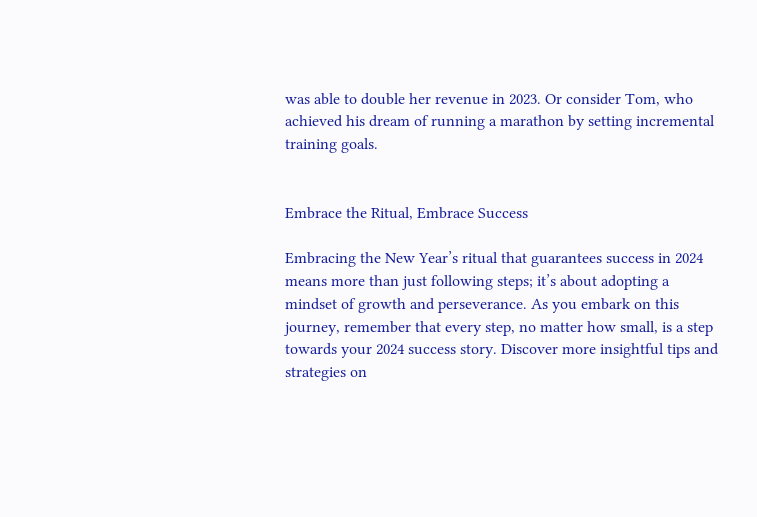was able to double her revenue in 2023. Or consider Tom, who achieved his dream of running a marathon by setting incremental training goals.


Embrace the Ritual, Embrace Success

Embracing the New Year’s ritual that guarantees success in 2024 means more than just following steps; it’s about adopting a mindset of growth and perseverance. As you embark on this journey, remember that every step, no matter how small, is a step towards your 2024 success story. Discover more insightful tips and strategies on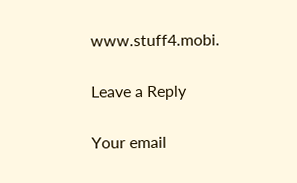www.stuff4.mobi.

Leave a Reply

Your email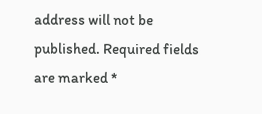address will not be published. Required fields are marked *